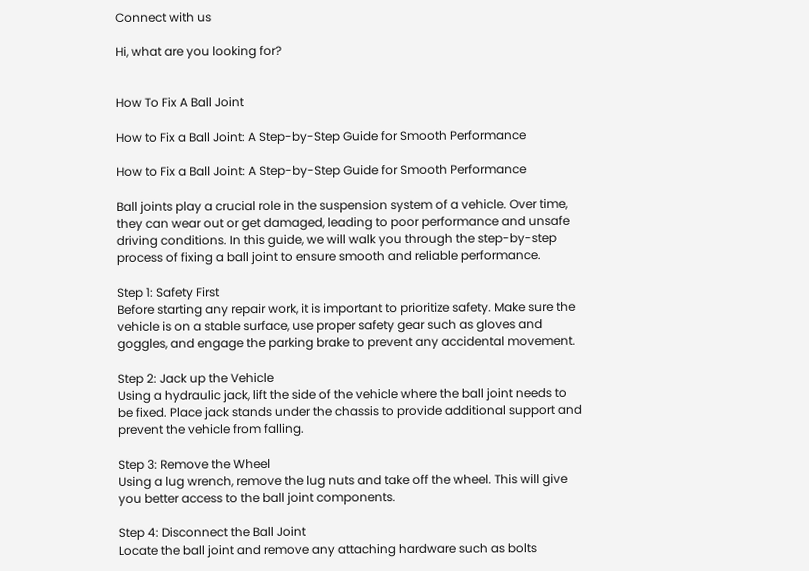Connect with us

Hi, what are you looking for?


How To Fix A Ball Joint

How to Fix a Ball Joint: A Step-by-Step Guide for Smooth Performance

How to Fix a Ball Joint: A Step-by-Step Guide for Smooth Performance

Ball joints play a crucial role in the suspension system of a vehicle. Over time, they can wear out or get damaged, leading to poor performance and unsafe driving conditions. In this guide, we will walk you through the step-by-step process of fixing a ball joint to ensure smooth and reliable performance.

Step 1: Safety First
Before starting any repair work, it is important to prioritize safety. Make sure the vehicle is on a stable surface, use proper safety gear such as gloves and goggles, and engage the parking brake to prevent any accidental movement.

Step 2: Jack up the Vehicle
Using a hydraulic jack, lift the side of the vehicle where the ball joint needs to be fixed. Place jack stands under the chassis to provide additional support and prevent the vehicle from falling.

Step 3: Remove the Wheel
Using a lug wrench, remove the lug nuts and take off the wheel. This will give you better access to the ball joint components.

Step 4: Disconnect the Ball Joint
Locate the ball joint and remove any attaching hardware such as bolts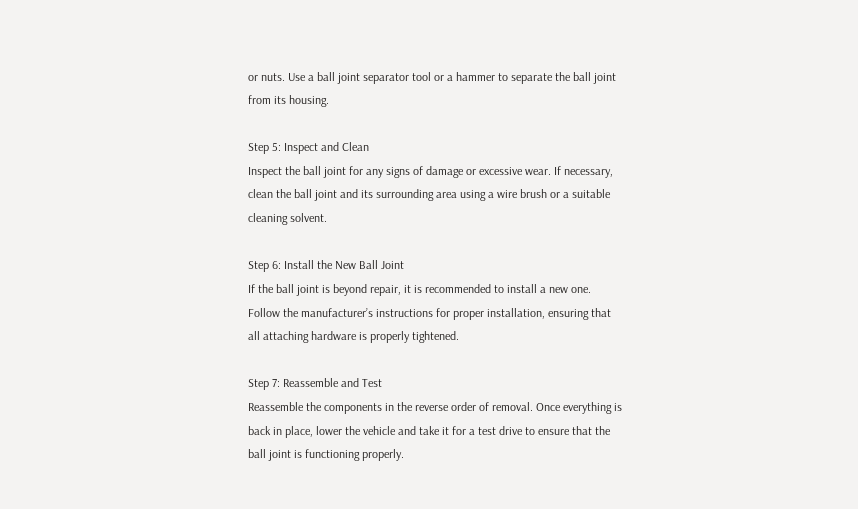or nuts. Use a ball joint separator tool or a hammer to separate the ball joint from its housing.

Step 5: Inspect and Clean
Inspect the ball joint for any signs of damage or excessive wear. If necessary, clean the ball joint and its surrounding area using a wire brush or a suitable cleaning solvent.

Step 6: Install the New Ball Joint
If the ball joint is beyond repair, it is recommended to install a new one. Follow the manufacturer’s instructions for proper installation, ensuring that all attaching hardware is properly tightened.

Step 7: Reassemble and Test
Reassemble the components in the reverse order of removal. Once everything is back in place, lower the vehicle and take it for a test drive to ensure that the ball joint is functioning properly.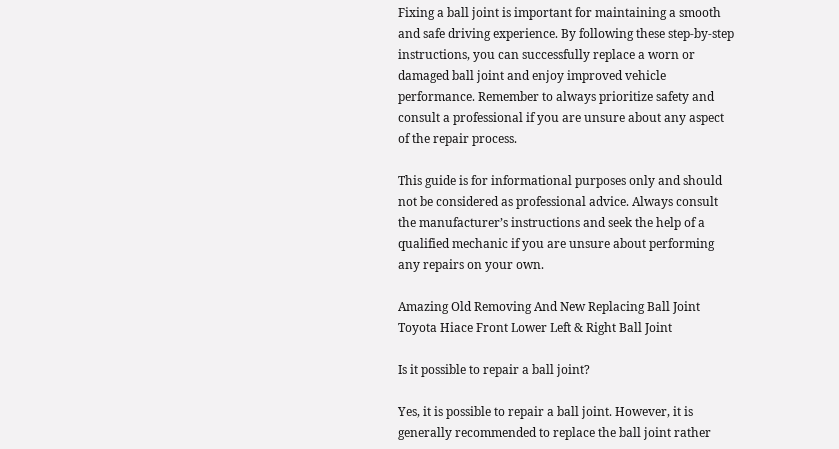Fixing a ball joint is important for maintaining a smooth and safe driving experience. By following these step-by-step instructions, you can successfully replace a worn or damaged ball joint and enjoy improved vehicle performance. Remember to always prioritize safety and consult a professional if you are unsure about any aspect of the repair process.

This guide is for informational purposes only and should not be considered as professional advice. Always consult the manufacturer’s instructions and seek the help of a qualified mechanic if you are unsure about performing any repairs on your own.

Amazing Old Removing And New Replacing Ball Joint Toyota Hiace Front Lower Left & Right Ball Joint

Is it possible to repair a ball joint?

Yes, it is possible to repair a ball joint. However, it is generally recommended to replace the ball joint rather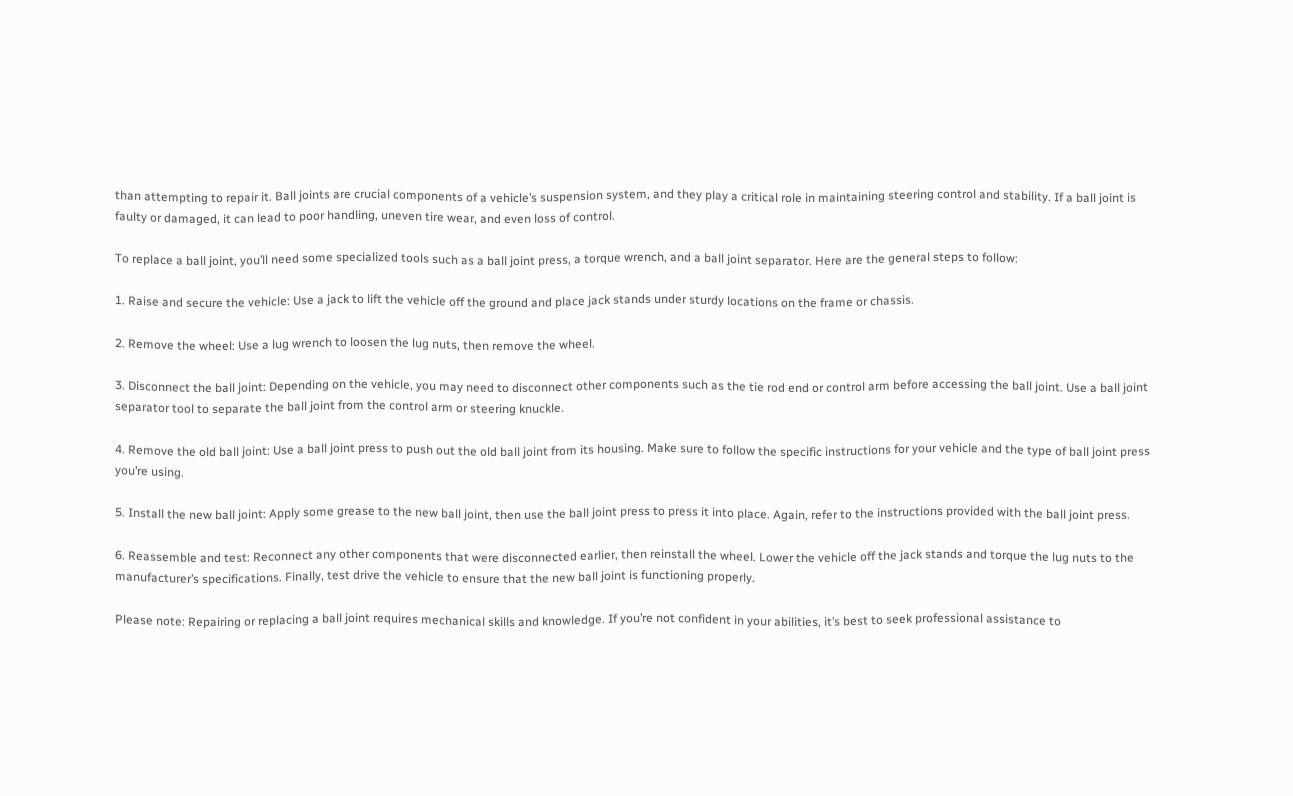than attempting to repair it. Ball joints are crucial components of a vehicle’s suspension system, and they play a critical role in maintaining steering control and stability. If a ball joint is faulty or damaged, it can lead to poor handling, uneven tire wear, and even loss of control.

To replace a ball joint, you’ll need some specialized tools such as a ball joint press, a torque wrench, and a ball joint separator. Here are the general steps to follow:

1. Raise and secure the vehicle: Use a jack to lift the vehicle off the ground and place jack stands under sturdy locations on the frame or chassis.

2. Remove the wheel: Use a lug wrench to loosen the lug nuts, then remove the wheel.

3. Disconnect the ball joint: Depending on the vehicle, you may need to disconnect other components such as the tie rod end or control arm before accessing the ball joint. Use a ball joint separator tool to separate the ball joint from the control arm or steering knuckle.

4. Remove the old ball joint: Use a ball joint press to push out the old ball joint from its housing. Make sure to follow the specific instructions for your vehicle and the type of ball joint press you’re using.

5. Install the new ball joint: Apply some grease to the new ball joint, then use the ball joint press to press it into place. Again, refer to the instructions provided with the ball joint press.

6. Reassemble and test: Reconnect any other components that were disconnected earlier, then reinstall the wheel. Lower the vehicle off the jack stands and torque the lug nuts to the manufacturer’s specifications. Finally, test drive the vehicle to ensure that the new ball joint is functioning properly.

Please note: Repairing or replacing a ball joint requires mechanical skills and knowledge. If you’re not confident in your abilities, it’s best to seek professional assistance to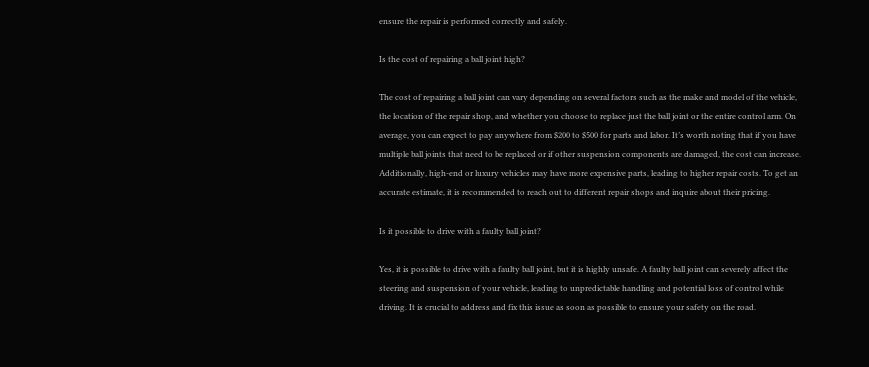ensure the repair is performed correctly and safely.

Is the cost of repairing a ball joint high?

The cost of repairing a ball joint can vary depending on several factors such as the make and model of the vehicle, the location of the repair shop, and whether you choose to replace just the ball joint or the entire control arm. On average, you can expect to pay anywhere from $200 to $500 for parts and labor. It’s worth noting that if you have multiple ball joints that need to be replaced or if other suspension components are damaged, the cost can increase. Additionally, high-end or luxury vehicles may have more expensive parts, leading to higher repair costs. To get an accurate estimate, it is recommended to reach out to different repair shops and inquire about their pricing.

Is it possible to drive with a faulty ball joint?

Yes, it is possible to drive with a faulty ball joint, but it is highly unsafe. A faulty ball joint can severely affect the steering and suspension of your vehicle, leading to unpredictable handling and potential loss of control while driving. It is crucial to address and fix this issue as soon as possible to ensure your safety on the road.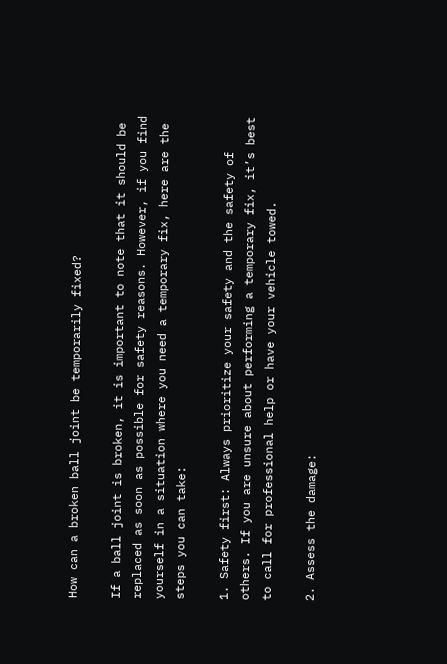How can a broken ball joint be temporarily fixed?

If a ball joint is broken, it is important to note that it should be replaced as soon as possible for safety reasons. However, if you find yourself in a situation where you need a temporary fix, here are the steps you can take:

1. Safety first: Always prioritize your safety and the safety of others. If you are unsure about performing a temporary fix, it’s best to call for professional help or have your vehicle towed.

2. Assess the damage: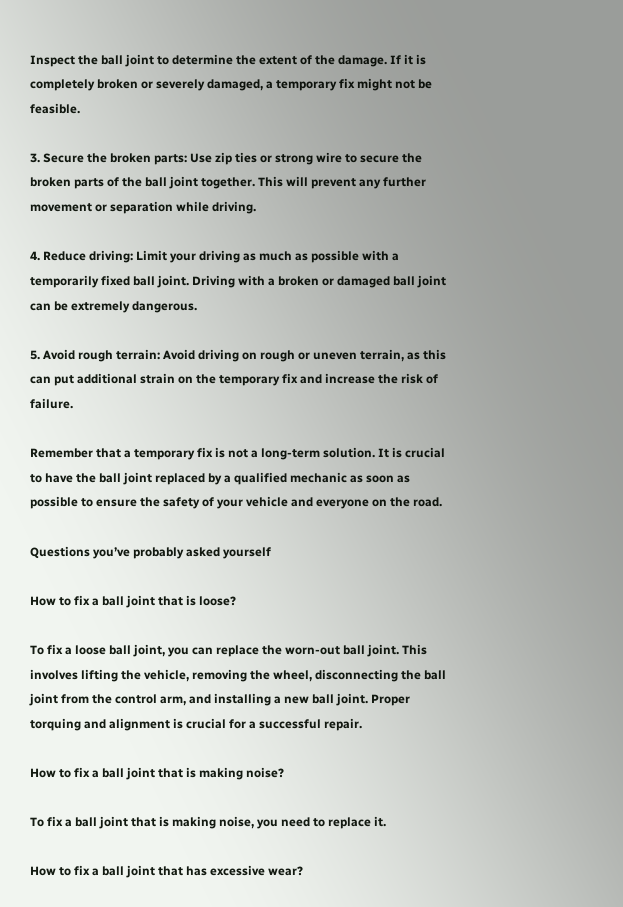Inspect the ball joint to determine the extent of the damage. If it is completely broken or severely damaged, a temporary fix might not be feasible.

3. Secure the broken parts: Use zip ties or strong wire to secure the broken parts of the ball joint together. This will prevent any further movement or separation while driving.

4. Reduce driving: Limit your driving as much as possible with a temporarily fixed ball joint. Driving with a broken or damaged ball joint can be extremely dangerous.

5. Avoid rough terrain: Avoid driving on rough or uneven terrain, as this can put additional strain on the temporary fix and increase the risk of failure.

Remember that a temporary fix is not a long-term solution. It is crucial to have the ball joint replaced by a qualified mechanic as soon as possible to ensure the safety of your vehicle and everyone on the road.

Questions you’ve probably asked yourself

How to fix a ball joint that is loose?

To fix a loose ball joint, you can replace the worn-out ball joint. This involves lifting the vehicle, removing the wheel, disconnecting the ball joint from the control arm, and installing a new ball joint. Proper torquing and alignment is crucial for a successful repair.

How to fix a ball joint that is making noise?

To fix a ball joint that is making noise, you need to replace it.

How to fix a ball joint that has excessive wear?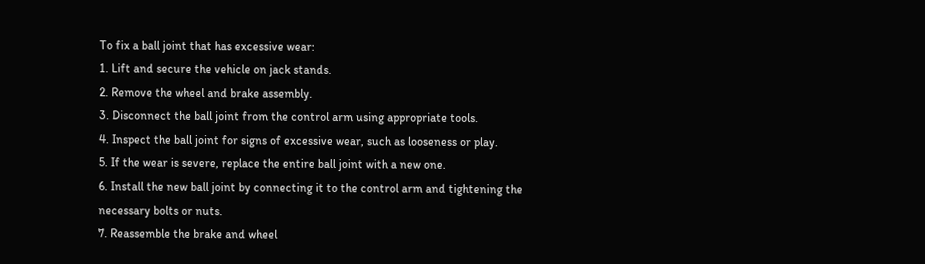To fix a ball joint that has excessive wear:
1. Lift and secure the vehicle on jack stands.
2. Remove the wheel and brake assembly.
3. Disconnect the ball joint from the control arm using appropriate tools.
4. Inspect the ball joint for signs of excessive wear, such as looseness or play.
5. If the wear is severe, replace the entire ball joint with a new one.
6. Install the new ball joint by connecting it to the control arm and tightening the necessary bolts or nuts.
7. Reassemble the brake and wheel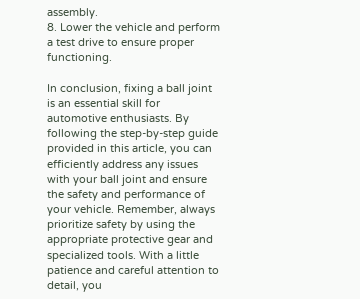assembly.
8. Lower the vehicle and perform a test drive to ensure proper functioning.

In conclusion, fixing a ball joint is an essential skill for automotive enthusiasts. By following the step-by-step guide provided in this article, you can efficiently address any issues with your ball joint and ensure the safety and performance of your vehicle. Remember, always prioritize safety by using the appropriate protective gear and specialized tools. With a little patience and careful attention to detail, you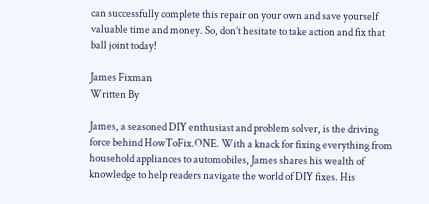can successfully complete this repair on your own and save yourself valuable time and money. So, don’t hesitate to take action and fix that ball joint today!

James Fixman
Written By

James, a seasoned DIY enthusiast and problem solver, is the driving force behind HowToFix.ONE. With a knack for fixing everything from household appliances to automobiles, James shares his wealth of knowledge to help readers navigate the world of DIY fixes. His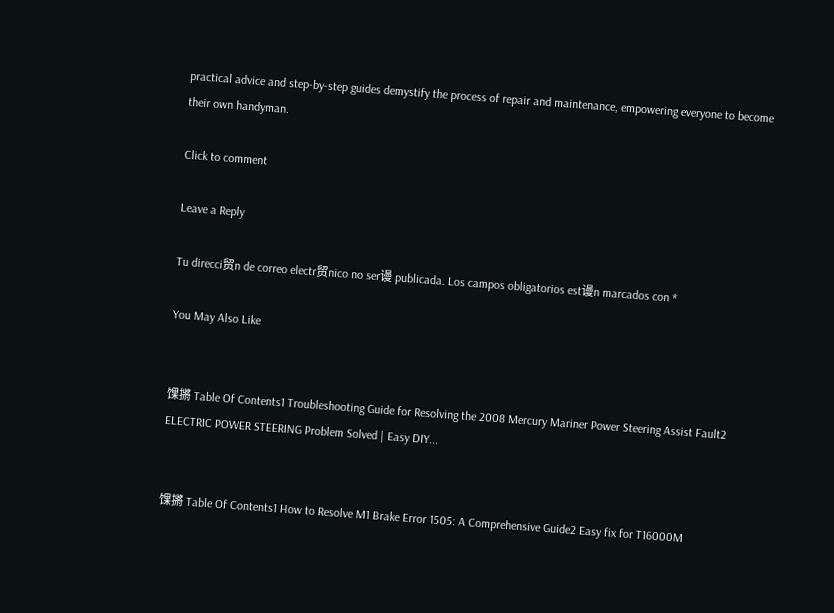practical advice and step-by-step guides demystify the process of repair and maintenance, empowering everyone to become their own handyman.

Click to comment

Leave a Reply

Tu direcci贸n de correo electr贸nico no ser谩 publicada. Los campos obligatorios est谩n marcados con *

You May Also Like


馃摪 Table Of Contents1 Troubleshooting Guide for Resolving the 2008 Mercury Mariner Power Steering Assist Fault2 ELECTRIC POWER STEERING Problem Solved | Easy DIY...


馃摪 Table Of Contents1 How to Resolve M1 Brake Error 1505: A Comprehensive Guide2 Easy fix for T16000M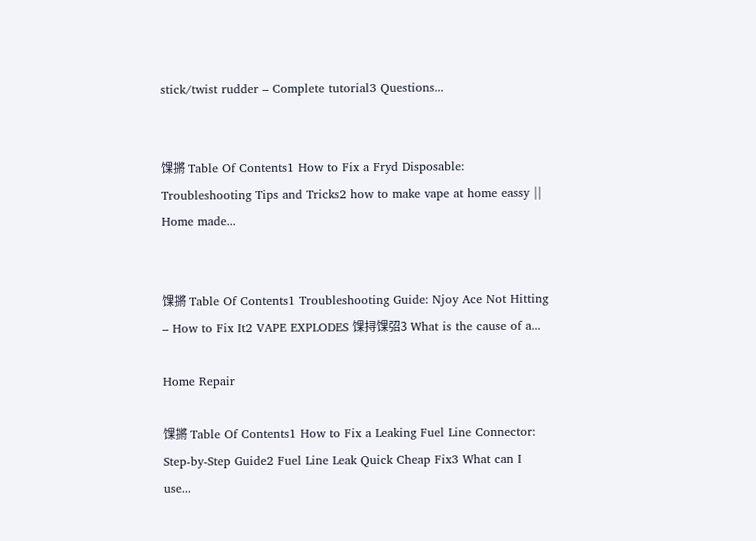stick/twist rudder – Complete tutorial3 Questions...


馃摪 Table Of Contents1 How to Fix a Fryd Disposable: Troubleshooting Tips and Tricks2 how to make vape at home eassy || Home made...


馃摪 Table Of Contents1 Troubleshooting Guide: Njoy Ace Not Hitting – How to Fix It2 VAPE EXPLODES 馃挦馃弨3 What is the cause of a...

Home Repair

馃摪 Table Of Contents1 How to Fix a Leaking Fuel Line Connector: Step-by-Step Guide2 Fuel Line Leak Quick Cheap Fix3 What can I use...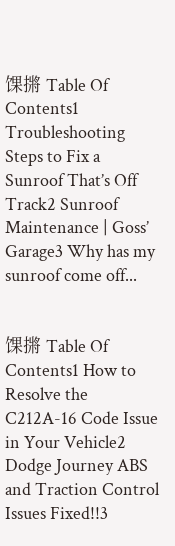馃摪 Table Of Contents1 Troubleshooting Steps to Fix a Sunroof That’s Off Track2 Sunroof Maintenance | Goss’ Garage3 Why has my sunroof come off...


馃摪 Table Of Contents1 How to Resolve the C212A-16 Code Issue in Your Vehicle2 Dodge Journey ABS and Traction Control Issues Fixed!!3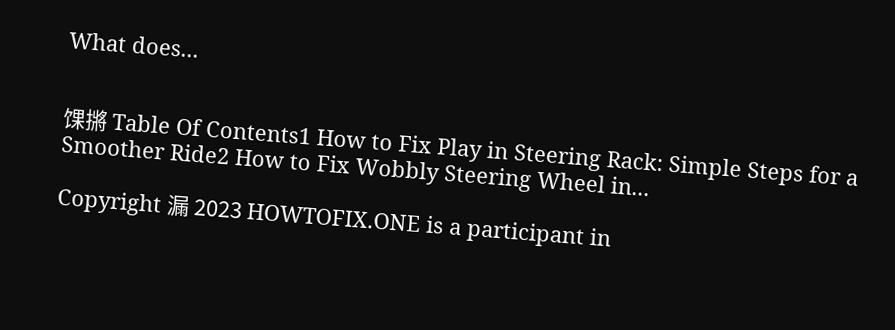What does...


馃摪 Table Of Contents1 How to Fix Play in Steering Rack: Simple Steps for a Smoother Ride2 How to Fix Wobbly Steering Wheel in...

Copyright 漏 2023 HOWTOFIX.ONE is a participant in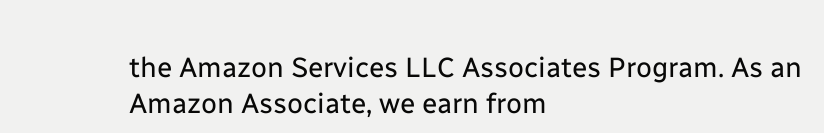the Amazon Services LLC Associates Program. As an Amazon Associate, we earn from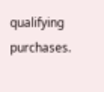qualifying purchases.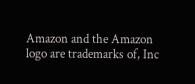Amazon and the Amazon logo are trademarks of, Inc